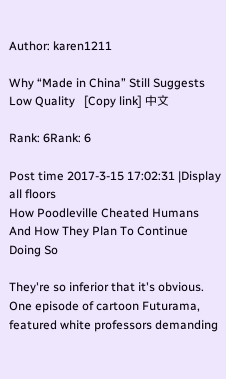Author: karen1211

Why “Made in China” Still Suggests Low Quality   [Copy link] 中文

Rank: 6Rank: 6

Post time 2017-3-15 17:02:31 |Display all floors
How Poodleville Cheated Humans And How They Plan To Continue Doing So

They're so inferior that it's obvious. One episode of cartoon Futurama, featured white professors demanding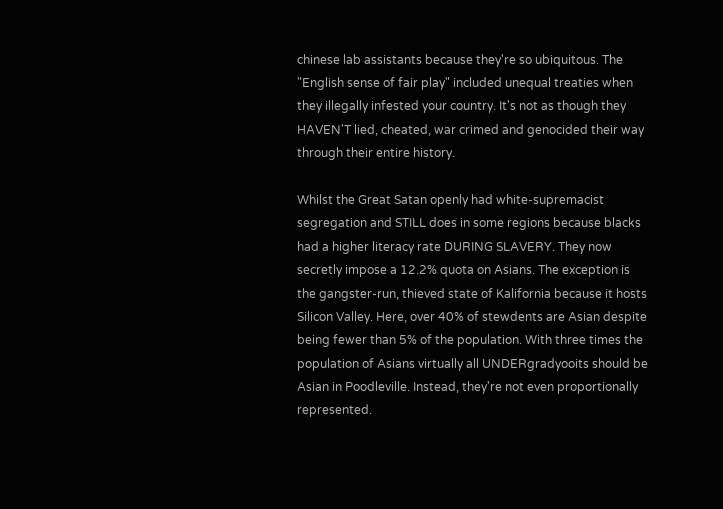chinese lab assistants because they're so ubiquitous. The "English sense of fair play" included unequal treaties when they illegally infested your country. It's not as though they HAVEN'T lied, cheated, war crimed and genocided their way through their entire history.

Whilst the Great Satan openly had white-supremacist segregation and STILL does in some regions because blacks had a higher literacy rate DURING SLAVERY. They now secretly impose a 12.2% quota on Asians. The exception is the gangster-run, thieved state of Kalifornia because it hosts Silicon Valley. Here, over 40% of stewdents are Asian despite being fewer than 5% of the population. With three times the population of Asians virtually all UNDERgradyooits should be Asian in Poodleville. Instead, they're not even proportionally represented.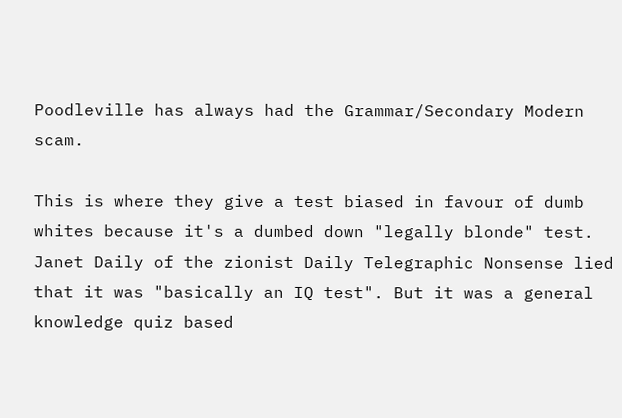Poodleville has always had the Grammar/Secondary Modern scam.

This is where they give a test biased in favour of dumb whites because it's a dumbed down "legally blonde" test. Janet Daily of the zionist Daily Telegraphic Nonsense lied that it was "basically an IQ test". But it was a general knowledge quiz based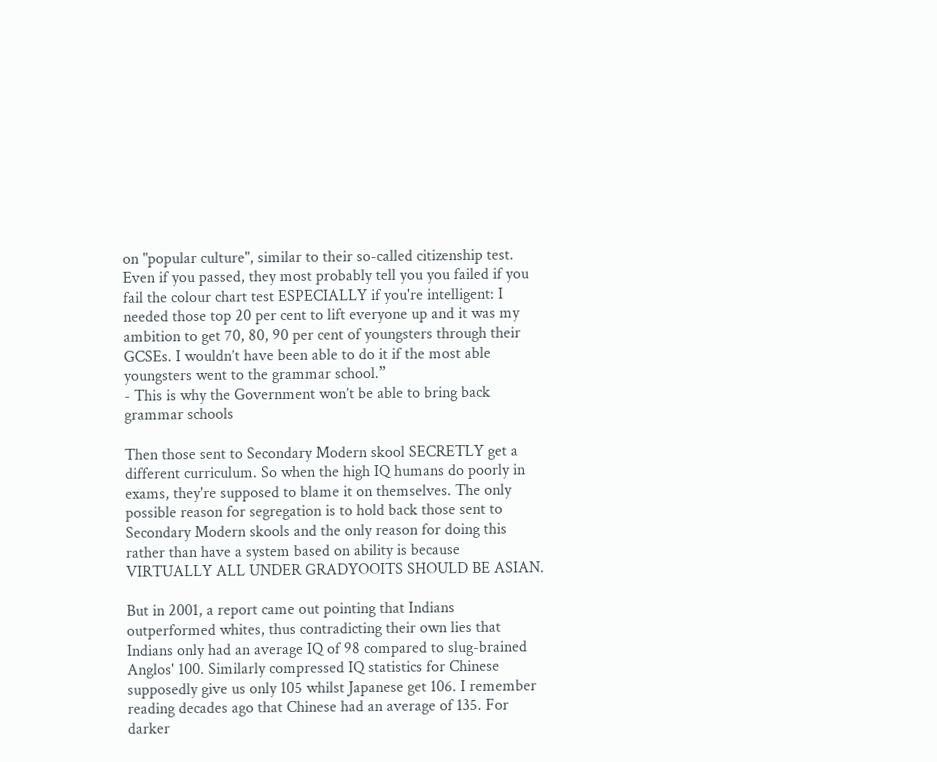on "popular culture", similar to their so-called citizenship test. Even if you passed, they most probably tell you you failed if you fail the colour chart test ESPECIALLY if you're intelligent: I needed those top 20 per cent to lift everyone up and it was my ambition to get 70, 80, 90 per cent of youngsters through their GCSEs. I wouldn’t have been able to do it if the most able youngsters went to the grammar school.”
- This is why the Government won’t be able to bring back grammar schools

Then those sent to Secondary Modern skool SECRETLY get a different curriculum. So when the high IQ humans do poorly in exams, they're supposed to blame it on themselves. The only possible reason for segregation is to hold back those sent to Secondary Modern skools and the only reason for doing this rather than have a system based on ability is because VIRTUALLY ALL UNDER GRADYOOITS SHOULD BE ASIAN.

But in 2001, a report came out pointing that Indians outperformed whites, thus contradicting their own lies that Indians only had an average IQ of 98 compared to slug-brained Anglos' 100. Similarly compressed IQ statistics for Chinese supposedly give us only 105 whilst Japanese get 106. I remember reading decades ago that Chinese had an average of 135. For darker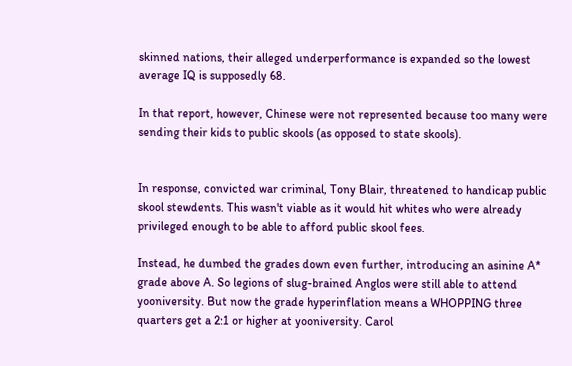skinned nations, their alleged underperformance is expanded so the lowest average IQ is supposedly 68.

In that report, however, Chinese were not represented because too many were sending their kids to public skools (as opposed to state skools).


In response, convicted war criminal, Tony Blair, threatened to handicap public skool stewdents. This wasn't viable as it would hit whites who were already privileged enough to be able to afford public skool fees.

Instead, he dumbed the grades down even further, introducing an asinine A* grade above A. So legions of slug-brained Anglos were still able to attend yooniversity. But now the grade hyperinflation means a WHOPPING three quarters get a 2:1 or higher at yooniversity. Carol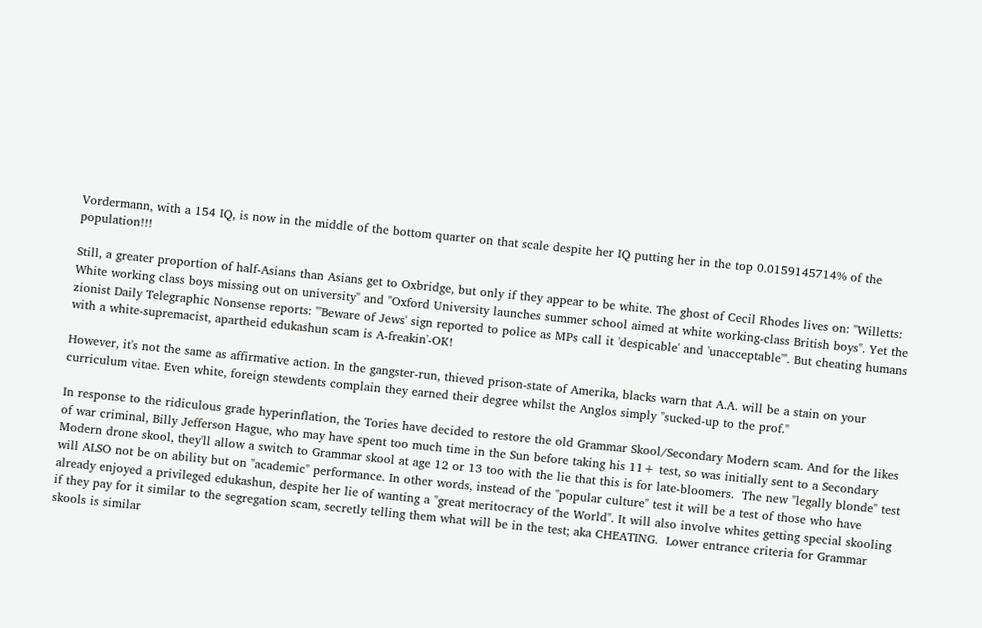Vordermann, with a 154 IQ, is now in the middle of the bottom quarter on that scale despite her IQ putting her in the top 0.0159145714% of the population!!!

Still, a greater proportion of half-Asians than Asians get to Oxbridge, but only if they appear to be white. The ghost of Cecil Rhodes lives on: "Willetts: White working class boys missing out on university" and "Oxford University launches summer school aimed at white working-class British boys". Yet the zionist Daily Telegraphic Nonsense reports: "'Beware of Jews' sign reported to police as MPs call it 'despicable' and 'unacceptable'". But cheating humans with a white-supremacist, apartheid edukashun scam is A-freakin'-OK!

However, it's not the same as affirmative action. In the gangster-run, thieved prison-state of Amerika, blacks warn that A.A. will be a stain on your curriculum vitae. Even white, foreign stewdents complain they earned their degree whilst the Anglos simply "sucked-up to the prof."

In response to the ridiculous grade hyperinflation, the Tories have decided to restore the old Grammar Skool/Secondary Modern scam. And for the likes of war criminal, Billy Jefferson Hague, who may have spent too much time in the Sun before taking his 11+ test, so was initially sent to a Secondary Modern drone skool, they'll allow a switch to Grammar skool at age 12 or 13 too with the lie that this is for late-bloomers.  The new "legally blonde" test will ALSO not be on ability but on "academic" performance. In other words, instead of the "popular culture" test it will be a test of those who have already enjoyed a privileged edukashun, despite her lie of wanting a "great meritocracy of the World". It will also involve whites getting special skooling if they pay for it similar to the segregation scam, secretly telling them what will be in the test; aka CHEATING.  Lower entrance criteria for Grammar skools is similar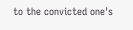to the convicted one's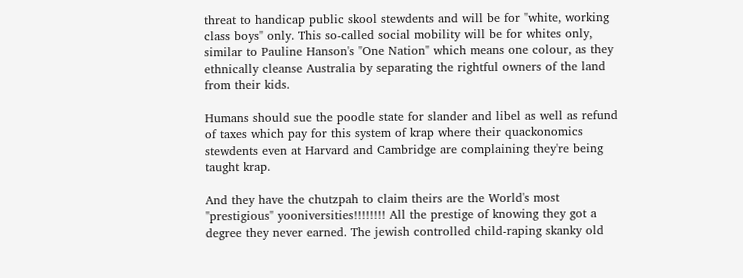threat to handicap public skool stewdents and will be for "white, working class boys" only. This so-called social mobility will be for whites only, similar to Pauline Hanson's "One Nation" which means one colour, as they ethnically cleanse Australia by separating the rightful owners of the land from their kids.

Humans should sue the poodle state for slander and libel as well as refund of taxes which pay for this system of krap where their quackonomics stewdents even at Harvard and Cambridge are complaining they're being taught krap.

And they have the chutzpah to claim theirs are the World's most "prestigious" yooniversities!!!!!!!! All the prestige of knowing they got a degree they never earned. The jewish controlled child-raping skanky old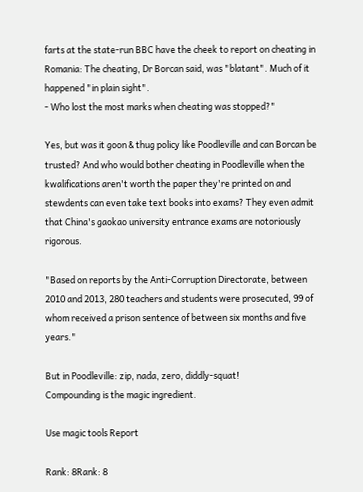farts at the state-run BBC have the cheek to report on cheating in Romania: The cheating, Dr Borcan said, was "blatant". Much of it happened "in plain sight".
- Who lost the most marks when cheating was stopped?"

Yes, but was it goon & thug policy like Poodleville and can Borcan be trusted? And who would bother cheating in Poodleville when the kwalifications aren't worth the paper they're printed on and stewdents can even take text books into exams? They even admit that China's gaokao university entrance exams are notoriously rigorous.

"Based on reports by the Anti-Corruption Directorate, between 2010 and 2013, 280 teachers and students were prosecuted, 99 of whom received a prison sentence of between six months and five years."

But in Poodleville: zip, nada, zero, diddly-squat!
Compounding is the magic ingredient.

Use magic tools Report

Rank: 8Rank: 8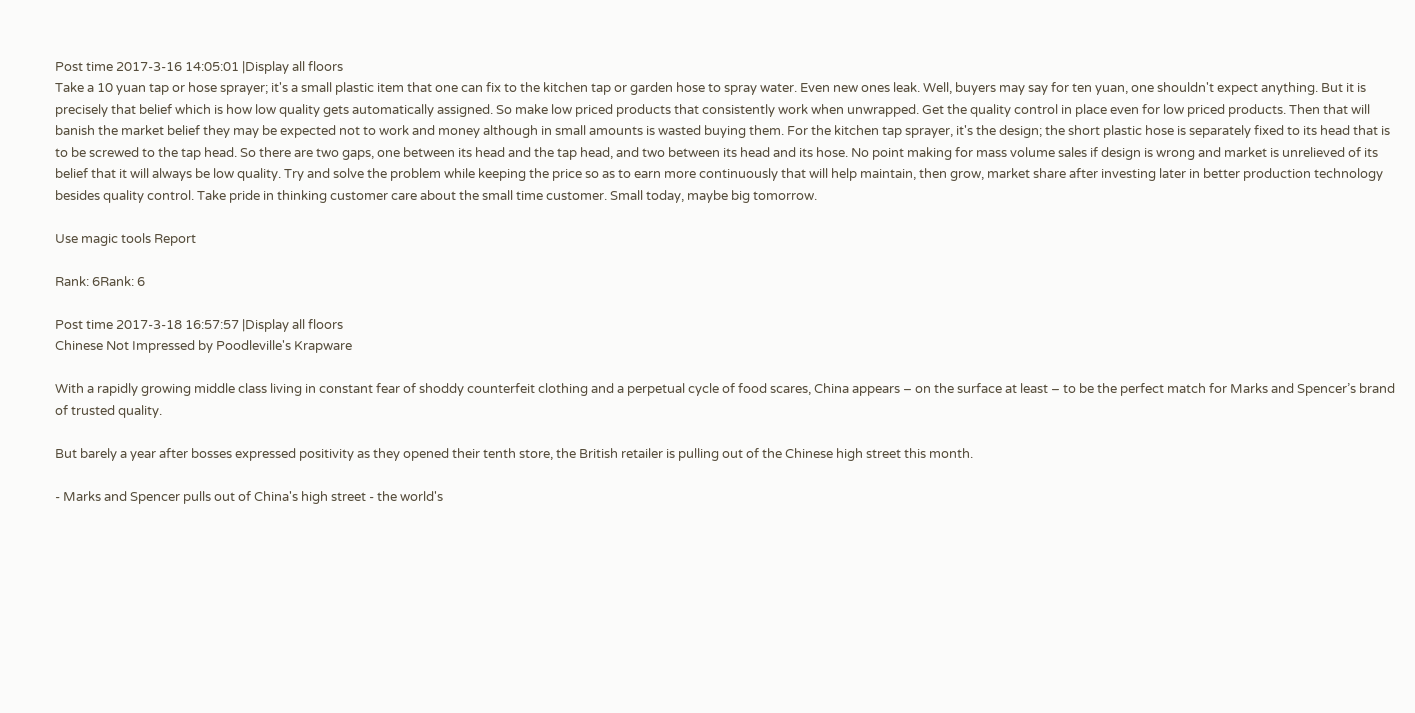Post time 2017-3-16 14:05:01 |Display all floors
Take a 10 yuan tap or hose sprayer; it's a small plastic item that one can fix to the kitchen tap or garden hose to spray water. Even new ones leak. Well, buyers may say for ten yuan, one shouldn't expect anything. But it is precisely that belief which is how low quality gets automatically assigned. So make low priced products that consistently work when unwrapped. Get the quality control in place even for low priced products. Then that will banish the market belief they may be expected not to work and money although in small amounts is wasted buying them. For the kitchen tap sprayer, it's the design; the short plastic hose is separately fixed to its head that is to be screwed to the tap head. So there are two gaps, one between its head and the tap head, and two between its head and its hose. No point making for mass volume sales if design is wrong and market is unrelieved of its belief that it will always be low quality. Try and solve the problem while keeping the price so as to earn more continuously that will help maintain, then grow, market share after investing later in better production technology besides quality control. Take pride in thinking customer care about the small time customer. Small today, maybe big tomorrow.

Use magic tools Report

Rank: 6Rank: 6

Post time 2017-3-18 16:57:57 |Display all floors
Chinese Not Impressed by Poodleville's Krapware

With a rapidly growing middle class living in constant fear of shoddy counterfeit clothing and a perpetual cycle of food scares, China appears – on the surface at least – to be the perfect match for Marks and Spencer’s brand of trusted quality.

But barely a year after bosses expressed positivity as they opened their tenth store, the British retailer is pulling out of the Chinese high street this month.

- Marks and Spencer pulls out of China's high street - the world's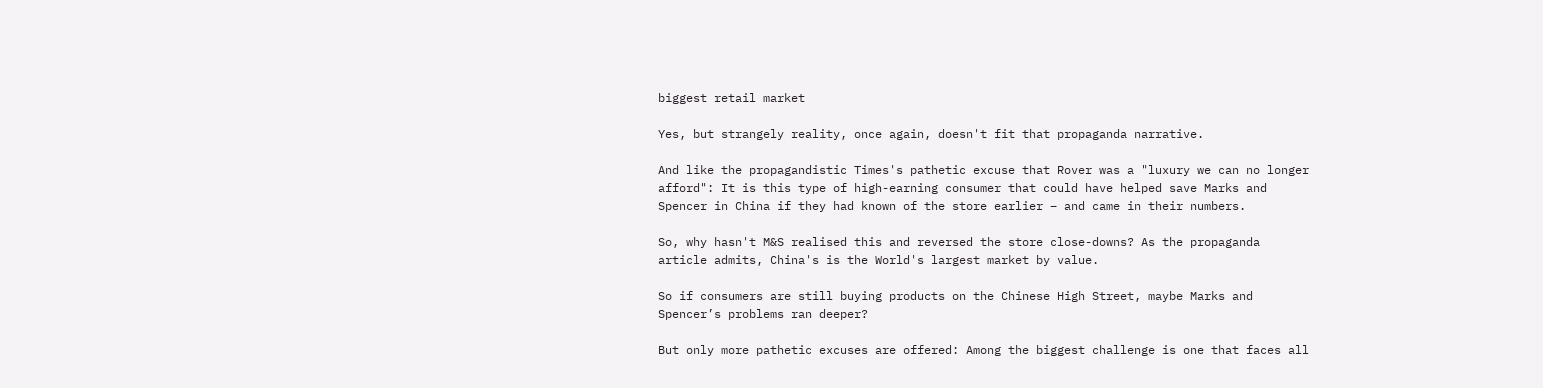biggest retail market

Yes, but strangely reality, once again, doesn't fit that propaganda narrative.

And like the propagandistic Times's pathetic excuse that Rover was a "luxury we can no longer afford": It is this type of high-earning consumer that could have helped save Marks and Spencer in China if they had known of the store earlier – and came in their numbers.

So, why hasn't M&S realised this and reversed the store close-downs? As the propaganda article admits, China's is the World's largest market by value.

So if consumers are still buying products on the Chinese High Street, maybe Marks and Spencer’s problems ran deeper?

But only more pathetic excuses are offered: Among the biggest challenge is one that faces all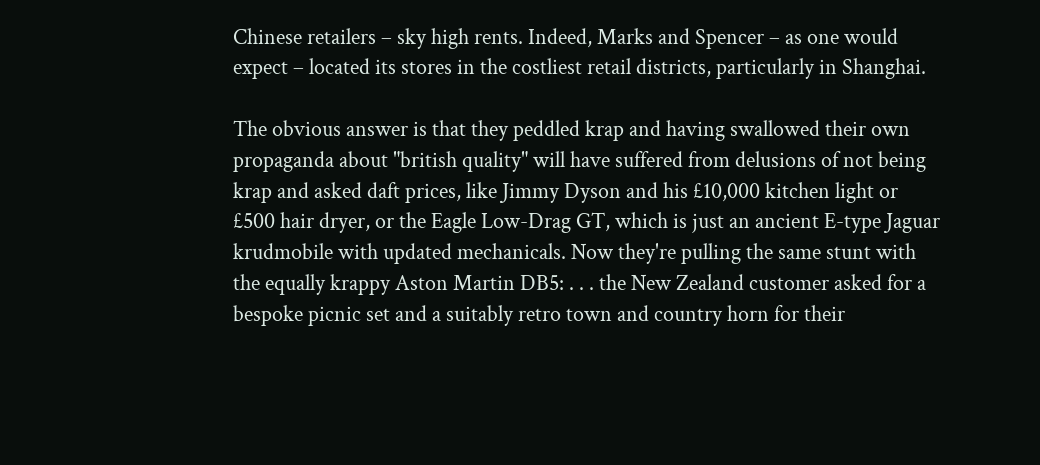Chinese retailers – sky high rents. Indeed, Marks and Spencer – as one would expect – located its stores in the costliest retail districts, particularly in Shanghai.

The obvious answer is that they peddled krap and having swallowed their own propaganda about "british quality" will have suffered from delusions of not being krap and asked daft prices, like Jimmy Dyson and his £10,000 kitchen light or £500 hair dryer, or the Eagle Low-Drag GT, which is just an ancient E-type Jaguar krudmobile with updated mechanicals. Now they're pulling the same stunt with the equally krappy Aston Martin DB5: . . . the New Zealand customer asked for a bespoke picnic set and a suitably retro town and country horn for their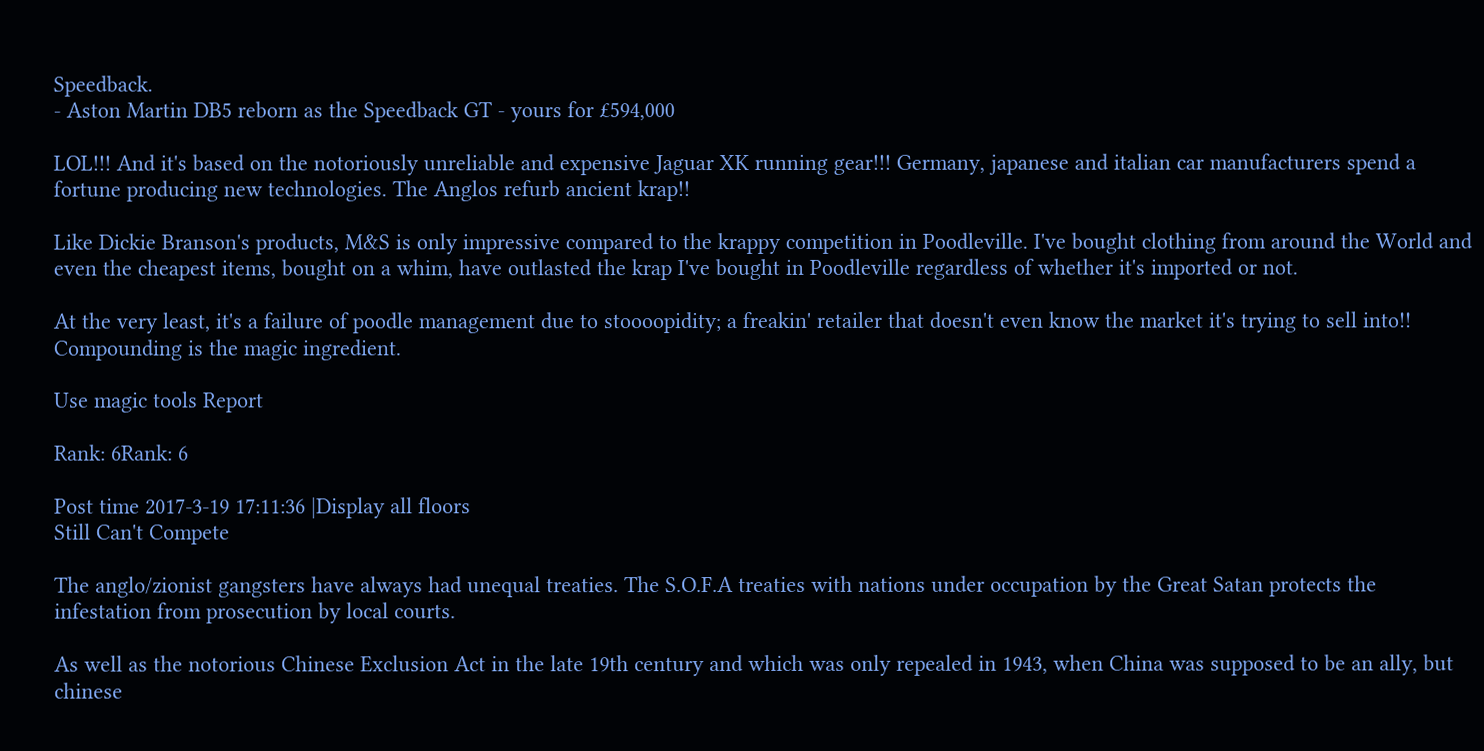Speedback.
- Aston Martin DB5 reborn as the Speedback GT - yours for £594,000

LOL!!! And it's based on the notoriously unreliable and expensive Jaguar XK running gear!!! Germany, japanese and italian car manufacturers spend a fortune producing new technologies. The Anglos refurb ancient krap!!

Like Dickie Branson's products, M&S is only impressive compared to the krappy competition in Poodleville. I've bought clothing from around the World and even the cheapest items, bought on a whim, have outlasted the krap I've bought in Poodleville regardless of whether it's imported or not.

At the very least, it's a failure of poodle management due to stoooopidity; a freakin' retailer that doesn't even know the market it's trying to sell into!!
Compounding is the magic ingredient.

Use magic tools Report

Rank: 6Rank: 6

Post time 2017-3-19 17:11:36 |Display all floors
Still Can't Compete

The anglo/zionist gangsters have always had unequal treaties. The S.O.F.A treaties with nations under occupation by the Great Satan protects the infestation from prosecution by local courts.

As well as the notorious Chinese Exclusion Act in the late 19th century and which was only repealed in 1943, when China was supposed to be an ally, but chinese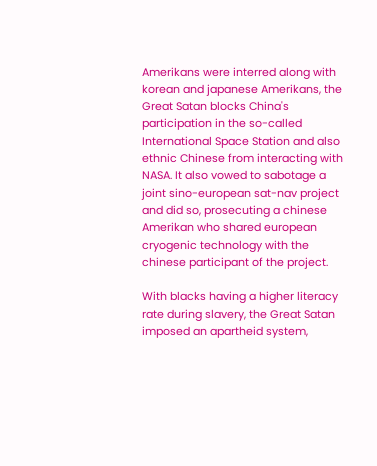Amerikans were interred along with korean and japanese Amerikans, the Great Satan blocks China's participation in the so-called International Space Station and also ethnic Chinese from interacting with NASA. It also vowed to sabotage a joint sino-european sat-nav project and did so, prosecuting a chinese Amerikan who shared european cryogenic technology with the chinese participant of the project.

With blacks having a higher literacy rate during slavery, the Great Satan imposed an apartheid system,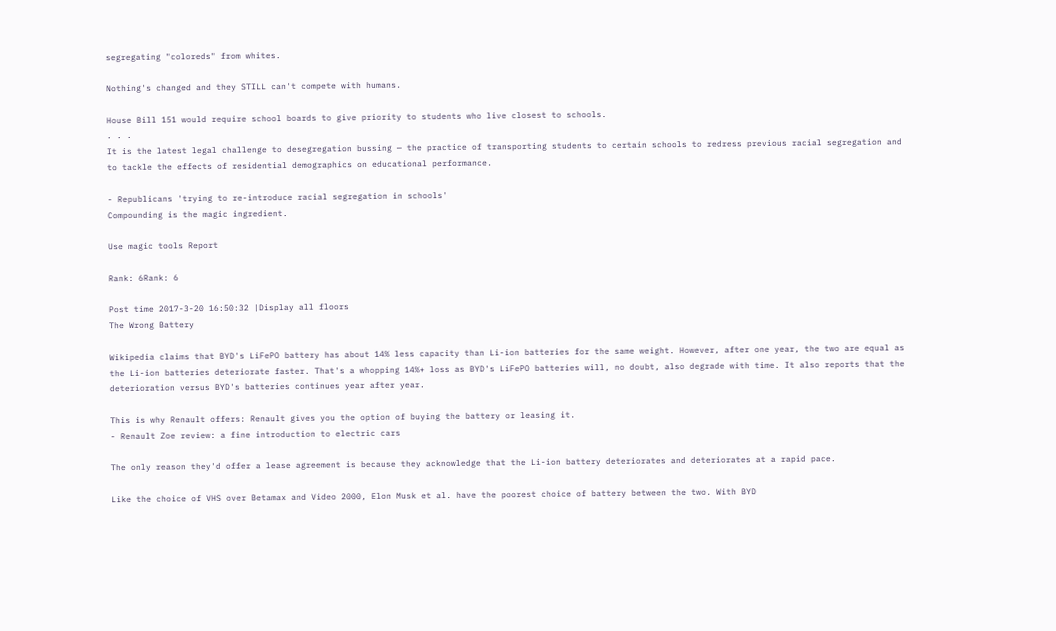segregating "coloreds" from whites.

Nothing's changed and they STILL can't compete with humans.

House Bill 151 would require school boards to give priority to students who live closest to schools.
. . .
It is the latest legal challenge to desegregation bussing — the practice of transporting students to certain schools to redress previous racial segregation and to tackle the effects of residential demographics on educational performance.

- Republicans 'trying to re-introduce racial segregation in schools'
Compounding is the magic ingredient.

Use magic tools Report

Rank: 6Rank: 6

Post time 2017-3-20 16:50:32 |Display all floors
The Wrong Battery

Wikipedia claims that BYD's LiFePO battery has about 14% less capacity than Li-ion batteries for the same weight. However, after one year, the two are equal as the Li-ion batteries deteriorate faster. That's a whopping 14%+ loss as BYD's LiFePO batteries will, no doubt, also degrade with time. It also reports that the deterioration versus BYD's batteries continues year after year.

This is why Renault offers: Renault gives you the option of buying the battery or leasing it.
- Renault Zoe review: a fine introduction to electric cars

The only reason they'd offer a lease agreement is because they acknowledge that the Li-ion battery deteriorates and deteriorates at a rapid pace.

Like the choice of VHS over Betamax and Video 2000, Elon Musk et al. have the poorest choice of battery between the two. With BYD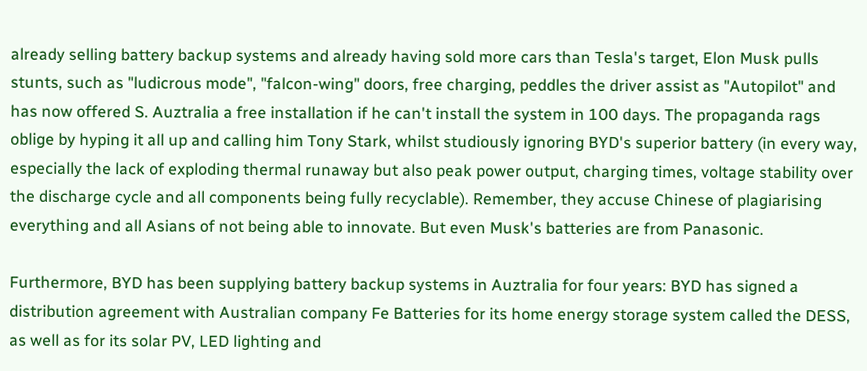already selling battery backup systems and already having sold more cars than Tesla's target, Elon Musk pulls stunts, such as "ludicrous mode", "falcon-wing" doors, free charging, peddles the driver assist as "Autopilot" and has now offered S. Auztralia a free installation if he can't install the system in 100 days. The propaganda rags oblige by hyping it all up and calling him Tony Stark, whilst studiously ignoring BYD's superior battery (in every way, especially the lack of exploding thermal runaway but also peak power output, charging times, voltage stability over the discharge cycle and all components being fully recyclable). Remember, they accuse Chinese of plagiarising everything and all Asians of not being able to innovate. But even Musk's batteries are from Panasonic.

Furthermore, BYD has been supplying battery backup systems in Auztralia for four years: BYD has signed a distribution agreement with Australian company Fe Batteries for its home energy storage system called the DESS, as well as for its solar PV, LED lighting and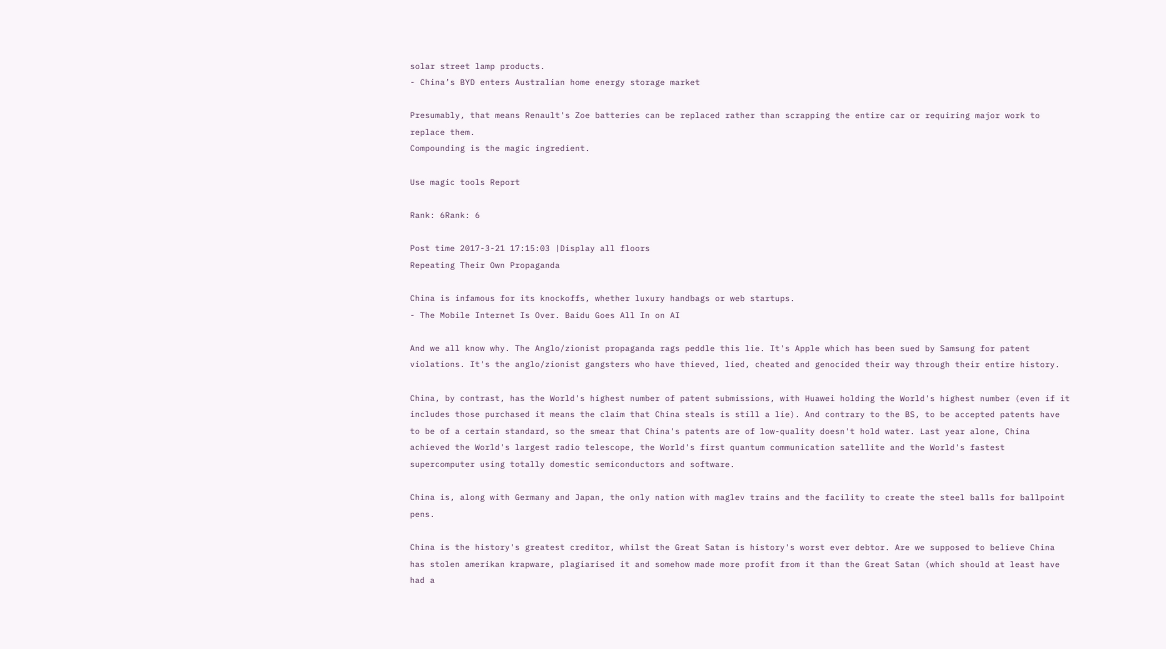solar street lamp products.
- China’s BYD enters Australian home energy storage market

Presumably, that means Renault's Zoe batteries can be replaced rather than scrapping the entire car or requiring major work to replace them.
Compounding is the magic ingredient.

Use magic tools Report

Rank: 6Rank: 6

Post time 2017-3-21 17:15:03 |Display all floors
Repeating Their Own Propaganda

China is infamous for its knockoffs, whether luxury handbags or web startups.
- The Mobile Internet Is Over. Baidu Goes All In on AI

And we all know why. The Anglo/zionist propaganda rags peddle this lie. It's Apple which has been sued by Samsung for patent violations. It's the anglo/zionist gangsters who have thieved, lied, cheated and genocided their way through their entire history.

China, by contrast, has the World's highest number of patent submissions, with Huawei holding the World's highest number (even if it includes those purchased it means the claim that China steals is still a lie). And contrary to the BS, to be accepted patents have to be of a certain standard, so the smear that China's patents are of low-quality doesn't hold water. Last year alone, China achieved the World's largest radio telescope, the World's first quantum communication satellite and the World's fastest supercomputer using totally domestic semiconductors and software.

China is, along with Germany and Japan, the only nation with maglev trains and the facility to create the steel balls for ballpoint pens.

China is the history's greatest creditor, whilst the Great Satan is history's worst ever debtor. Are we supposed to believe China has stolen amerikan krapware, plagiarised it and somehow made more profit from it than the Great Satan (which should at least have had a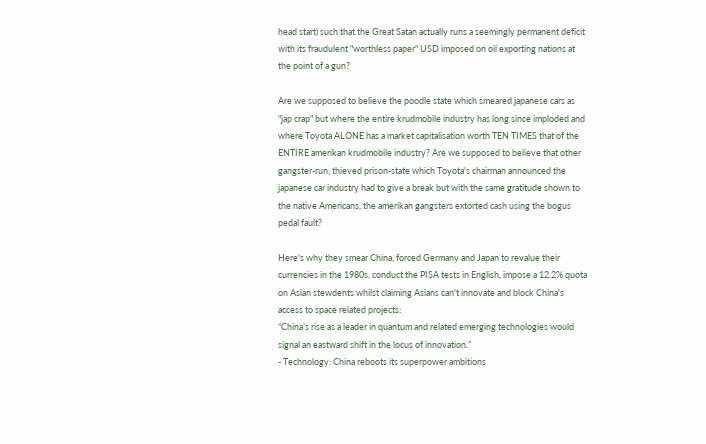head start) such that the Great Satan actually runs a seemingly permanent deficit with its fraudulent "worthless paper" USD imposed on oil exporting nations at the point of a gun?

Are we supposed to believe the poodle state which smeared japanese cars as "jap crap" but where the entire krudmobile industry has long since imploded and where Toyota ALONE has a market capitalisation worth TEN TIMES that of the ENTIRE amerikan krudmobile industry? Are we supposed to believe that other gangster-run, thieved prison-state which Toyota's chairman announced the japanese car industry had to give a break but with the same gratitude shown to the native Americans, the amerikan gangsters extorted cash using the bogus pedal fault?

Here's why they smear China, forced Germany and Japan to revalue their currencies in the 1980s, conduct the PISA tests in English, impose a 12.2% quota on Asian stewdents whilst claiming Asians can't innovate and block China's access to space related projects:
“China’s rise as a leader in quantum and related emerging technologies would signal an eastward shift in the locus of innovation.”
- Technology: China reboots its superpower ambitions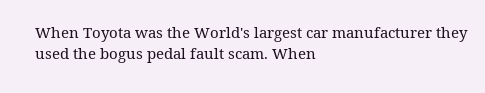When Toyota was the World's largest car manufacturer they used the bogus pedal fault scam. When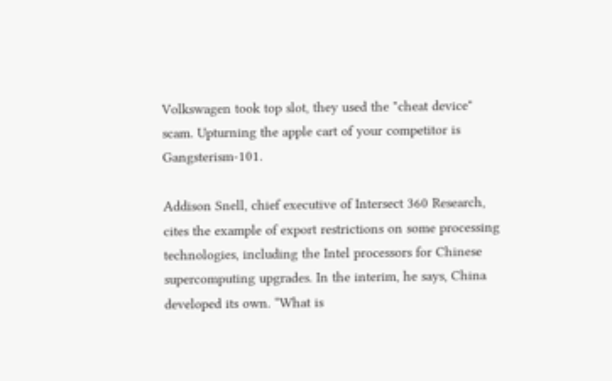Volkswagen took top slot, they used the "cheat device" scam. Upturning the apple cart of your competitor is Gangsterism-101.

Addison Snell, chief executive of Intersect 360 Research, cites the example of export restrictions on some processing technologies, including the Intel processors for Chinese supercomputing upgrades. In the interim, he says, China developed its own. “What is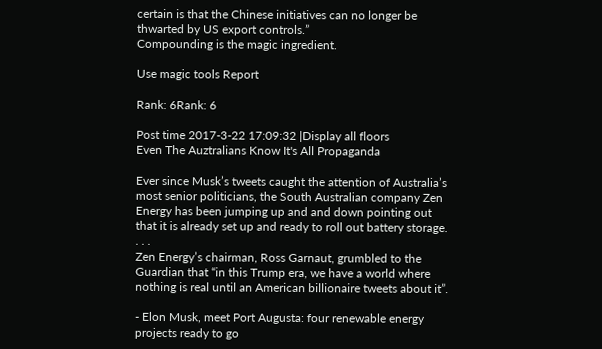certain is that the Chinese initiatives can no longer be thwarted by US export controls.”
Compounding is the magic ingredient.

Use magic tools Report

Rank: 6Rank: 6

Post time 2017-3-22 17:09:32 |Display all floors
Even The Auztralians Know It's All Propaganda

Ever since Musk’s tweets caught the attention of Australia’s most senior politicians, the South Australian company Zen Energy has been jumping up and and down pointing out that it is already set up and ready to roll out battery storage.
. . .
Zen Energy’s chairman, Ross Garnaut, grumbled to the Guardian that “in this Trump era, we have a world where nothing is real until an American billionaire tweets about it”.

- Elon Musk, meet Port Augusta: four renewable energy projects ready to go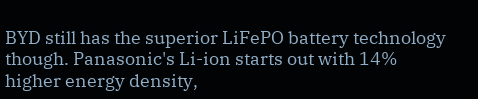BYD still has the superior LiFePO battery technology though. Panasonic's Li-ion starts out with 14% higher energy density,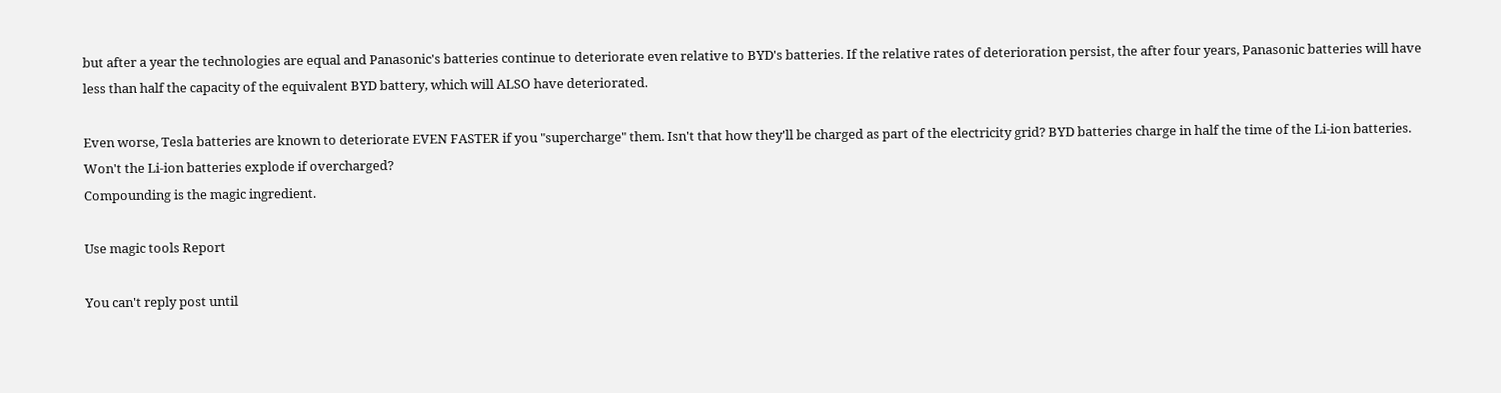but after a year the technologies are equal and Panasonic's batteries continue to deteriorate even relative to BYD's batteries. If the relative rates of deterioration persist, the after four years, Panasonic batteries will have less than half the capacity of the equivalent BYD battery, which will ALSO have deteriorated.

Even worse, Tesla batteries are known to deteriorate EVEN FASTER if you "supercharge" them. Isn't that how they'll be charged as part of the electricity grid? BYD batteries charge in half the time of the Li-ion batteries. Won't the Li-ion batteries explode if overcharged?
Compounding is the magic ingredient.

Use magic tools Report

You can't reply post until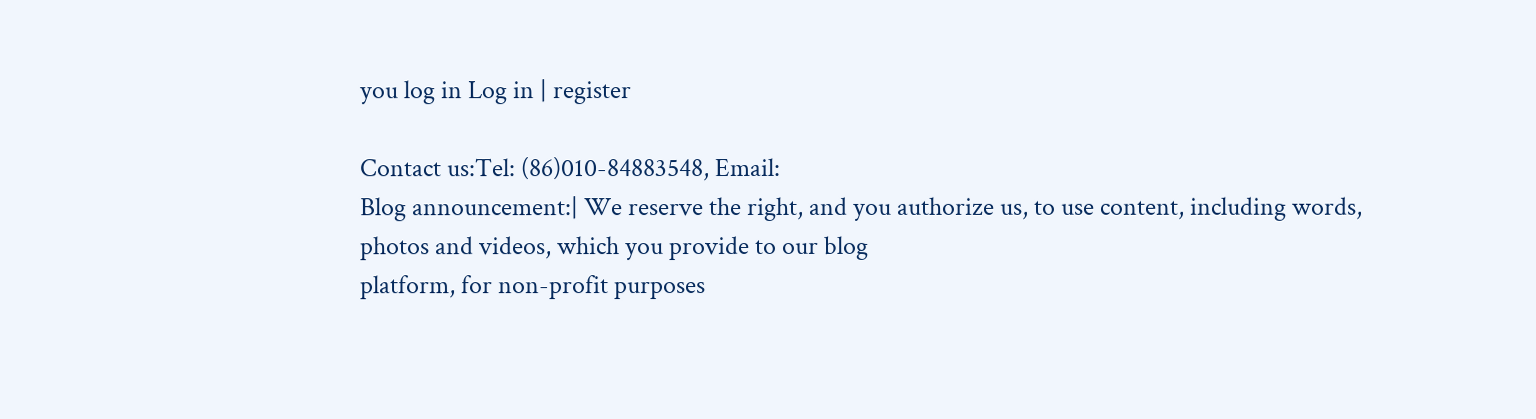you log in Log in | register

Contact us:Tel: (86)010-84883548, Email:
Blog announcement:| We reserve the right, and you authorize us, to use content, including words, photos and videos, which you provide to our blog
platform, for non-profit purposes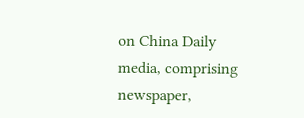on China Daily media, comprising newspaper,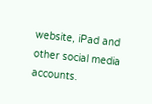website, iPad and other social media accounts.